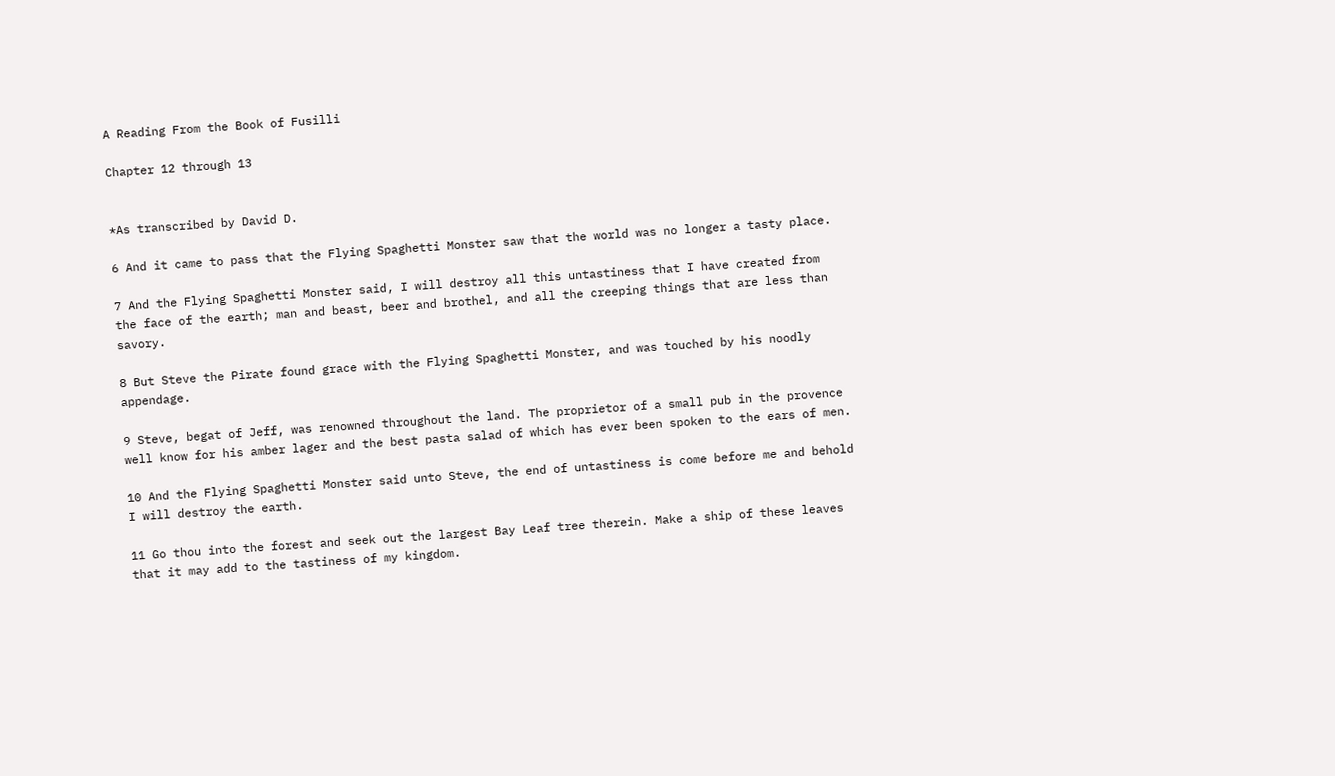A Reading From the Book of Fusilli

Chapter 12 through 13


*As transcribed by David D.

6 And it came to pass that the Flying Spaghetti Monster saw that the world was no longer a tasty place.

7 And the Flying Spaghetti Monster said, I will destroy all this untastiness that I have created from the face of the earth; man and beast, beer and brothel, and all the creeping things that are less than savory.

8 But Steve the Pirate found grace with the Flying Spaghetti Monster, and was touched by his noodly appendage.

9 Steve, begat of Jeff, was renowned throughout the land. The proprietor of a small pub in the provence well know for his amber lager and the best pasta salad of which has ever been spoken to the ears of men.

10 And the Flying Spaghetti Monster said unto Steve, the end of untastiness is come before me and behold I will destroy the earth.

11 Go thou into the forest and seek out the largest Bay Leaf tree therein. Make a ship of these leaves that it may add to the tastiness of my kingdom.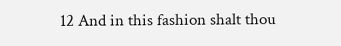12 And in this fashion shalt thou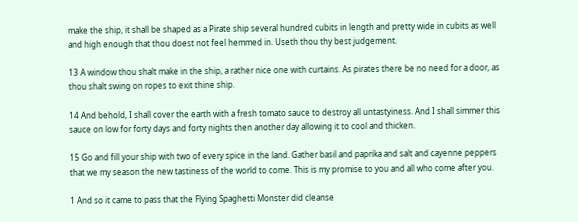make the ship, it shall be shaped as a Pirate ship several hundred cubits in length and pretty wide in cubits as well and high enough that thou doest not feel hemmed in. Useth thou thy best judgement.

13 A window thou shalt make in the ship, a rather nice one with curtains. As pirates there be no need for a door, as thou shalt swing on ropes to exit thine ship.

14 And behold, I shall cover the earth with a fresh tomato sauce to destroy all untastyiness. And I shall simmer this sauce on low for forty days and forty nights then another day allowing it to cool and thicken.

15 Go and fill your ship with two of every spice in the land. Gather basil and paprika and salt and cayenne peppers that we my season the new tastiness of the world to come. This is my promise to you and all who come after you.

1 And so it came to pass that the Flying Spaghetti Monster did cleanse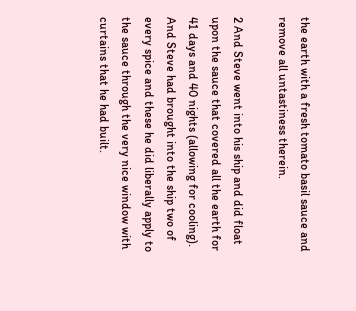the earth with a fresh tomato basil sauce and remove all untastiness therein.

2 And Steve went into his ship and did float upon the sauce that covered all the earth for 41 days and 40 nights (allowing for cooling). And Steve had brought into the ship two of every spice and these he did liberally apply to the sauce through the very nice window with curtains that he had built.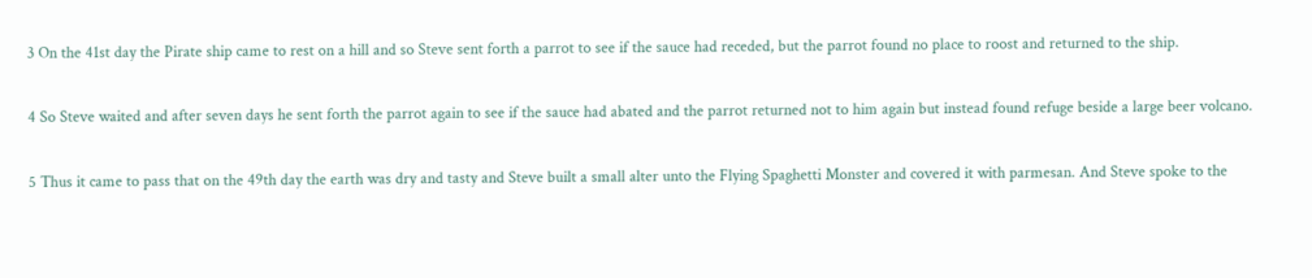3 On the 41st day the Pirate ship came to rest on a hill and so Steve sent forth a parrot to see if the sauce had receded, but the parrot found no place to roost and returned to the ship.

4 So Steve waited and after seven days he sent forth the parrot again to see if the sauce had abated and the parrot returned not to him again but instead found refuge beside a large beer volcano.

5 Thus it came to pass that on the 49th day the earth was dry and tasty and Steve built a small alter unto the Flying Spaghetti Monster and covered it with parmesan. And Steve spoke to the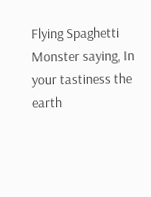Flying Spaghetti Monster saying, In your tastiness the earth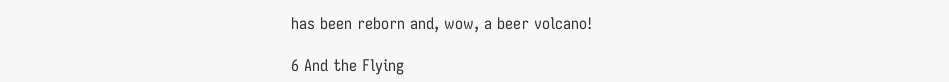has been reborn and, wow, a beer volcano!

6 And the Flying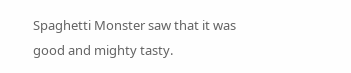Spaghetti Monster saw that it was good and mighty tasty.